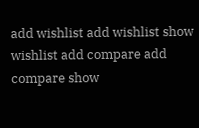add wishlist add wishlist show wishlist add compare add compare show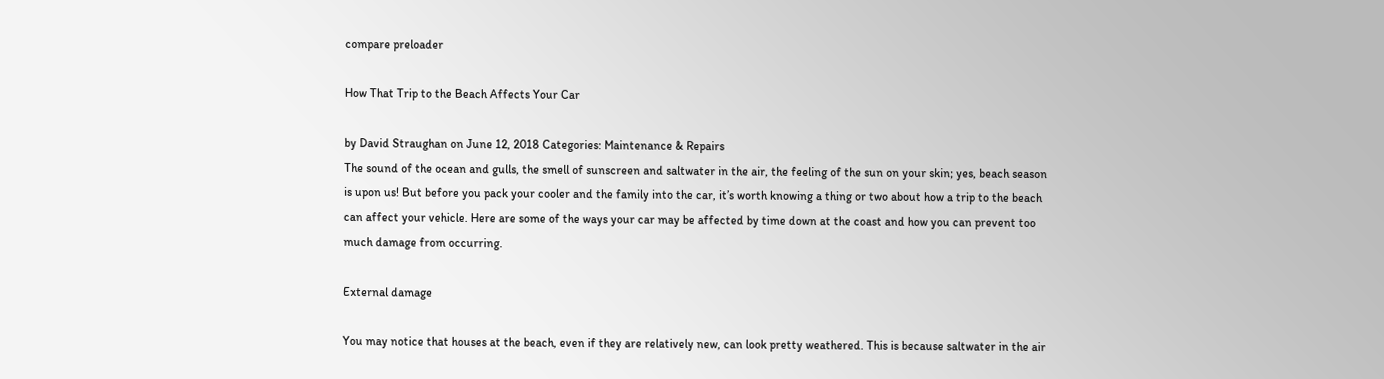compare preloader

How That Trip to the Beach Affects Your Car

by David Straughan on June 12, 2018 Categories: Maintenance & Repairs
The sound of the ocean and gulls, the smell of sunscreen and saltwater in the air, the feeling of the sun on your skin; yes, beach season is upon us! But before you pack your cooler and the family into the car, it’s worth knowing a thing or two about how a trip to the beach can affect your vehicle. Here are some of the ways your car may be affected by time down at the coast and how you can prevent too much damage from occurring.

External damage

You may notice that houses at the beach, even if they are relatively new, can look pretty weathered. This is because saltwater in the air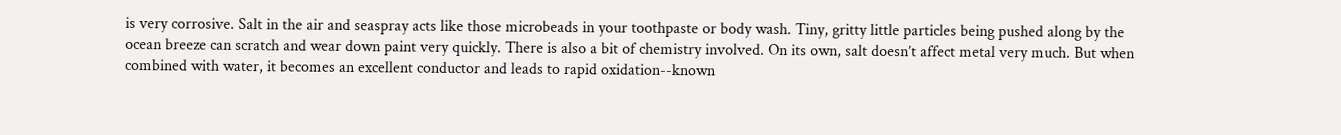is very corrosive. Salt in the air and seaspray acts like those microbeads in your toothpaste or body wash. Tiny, gritty little particles being pushed along by the ocean breeze can scratch and wear down paint very quickly. There is also a bit of chemistry involved. On its own, salt doesn’t affect metal very much. But when combined with water, it becomes an excellent conductor and leads to rapid oxidation--known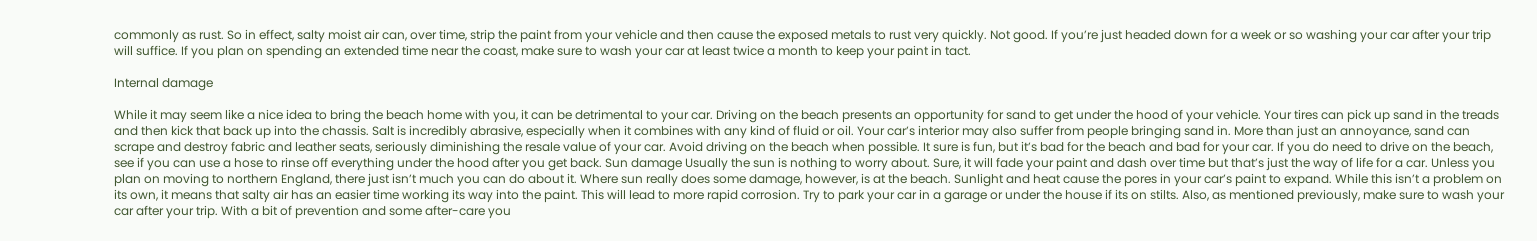commonly as rust. So in effect, salty moist air can, over time, strip the paint from your vehicle and then cause the exposed metals to rust very quickly. Not good. If you’re just headed down for a week or so washing your car after your trip will suffice. If you plan on spending an extended time near the coast, make sure to wash your car at least twice a month to keep your paint in tact.

Internal damage

While it may seem like a nice idea to bring the beach home with you, it can be detrimental to your car. Driving on the beach presents an opportunity for sand to get under the hood of your vehicle. Your tires can pick up sand in the treads and then kick that back up into the chassis. Salt is incredibly abrasive, especially when it combines with any kind of fluid or oil. Your car’s interior may also suffer from people bringing sand in. More than just an annoyance, sand can scrape and destroy fabric and leather seats, seriously diminishing the resale value of your car. Avoid driving on the beach when possible. It sure is fun, but it’s bad for the beach and bad for your car. If you do need to drive on the beach, see if you can use a hose to rinse off everything under the hood after you get back. Sun damage Usually the sun is nothing to worry about. Sure, it will fade your paint and dash over time but that’s just the way of life for a car. Unless you plan on moving to northern England, there just isn’t much you can do about it. Where sun really does some damage, however, is at the beach. Sunlight and heat cause the pores in your car’s paint to expand. While this isn’t a problem on its own, it means that salty air has an easier time working its way into the paint. This will lead to more rapid corrosion. Try to park your car in a garage or under the house if its on stilts. Also, as mentioned previously, make sure to wash your car after your trip. With a bit of prevention and some after-care you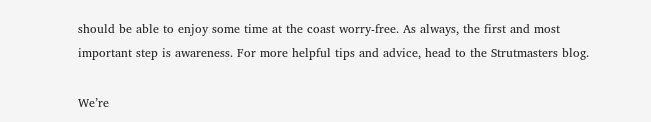should be able to enjoy some time at the coast worry-free. As always, the first and most important step is awareness. For more helpful tips and advice, head to the Strutmasters blog.

We’re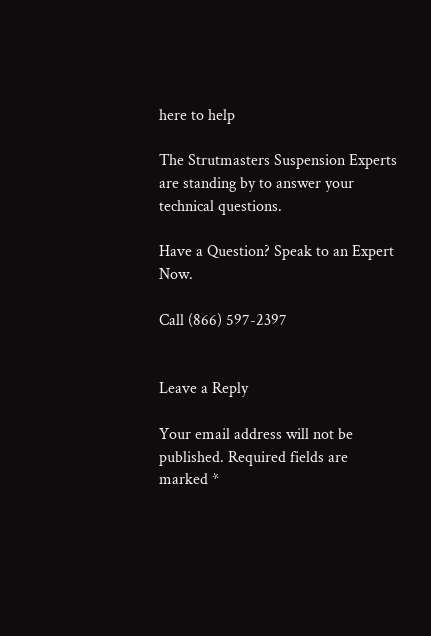here to help

The Strutmasters Suspension Experts are standing by to answer your technical questions.

Have a Question? Speak to an Expert Now.

Call (866) 597-2397


Leave a Reply

Your email address will not be published. Required fields are marked *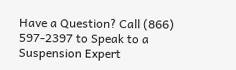Have a Question? Call (866) 597-2397 to Speak to a Suspension Expert